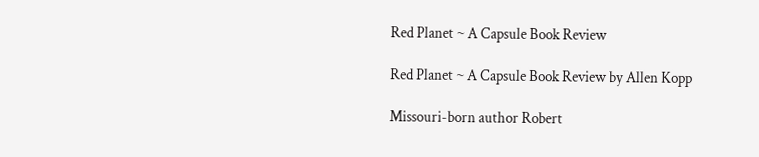Red Planet ~ A Capsule Book Review

Red Planet ~ A Capsule Book Review by Allen Kopp

Missouri-born author Robert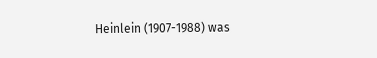Heinlein (1907-1988) was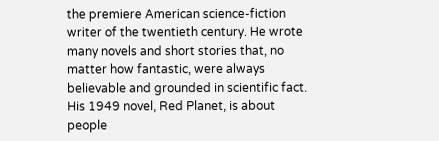the premiere American science-fiction writer of the twentieth century. He wrote many novels and short stories that, no matter how fantastic, were always believable and grounded in scientific fact. His 1949 novel, Red Planet, is about people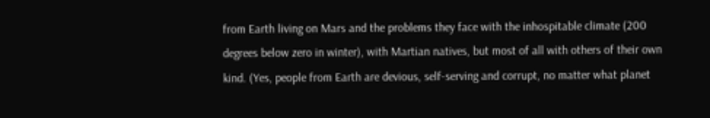from Earth living on Mars and the problems they face with the inhospitable climate (200 degrees below zero in winter), with Martian natives, but most of all with others of their own kind. (Yes, people from Earth are devious, self-serving and corrupt, no matter what planet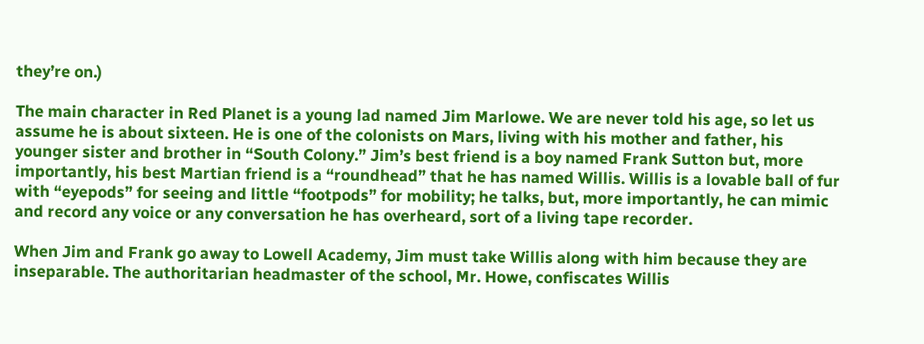they’re on.)

The main character in Red Planet is a young lad named Jim Marlowe. We are never told his age, so let us assume he is about sixteen. He is one of the colonists on Mars, living with his mother and father, his younger sister and brother in “South Colony.” Jim’s best friend is a boy named Frank Sutton but, more importantly, his best Martian friend is a “roundhead” that he has named Willis. Willis is a lovable ball of fur with “eyepods” for seeing and little “footpods” for mobility; he talks, but, more importantly, he can mimic and record any voice or any conversation he has overheard, sort of a living tape recorder.

When Jim and Frank go away to Lowell Academy, Jim must take Willis along with him because they are inseparable. The authoritarian headmaster of the school, Mr. Howe, confiscates Willis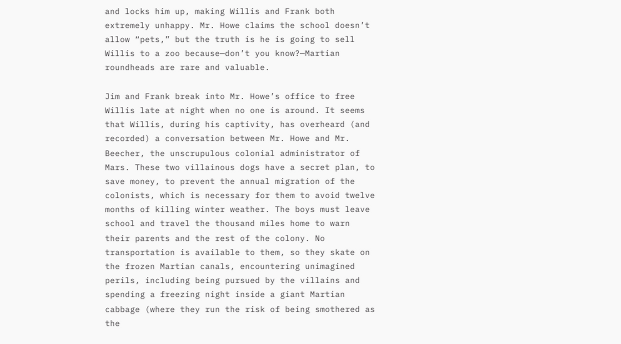and locks him up, making Willis and Frank both extremely unhappy. Mr. Howe claims the school doesn’t allow “pets,” but the truth is he is going to sell Willis to a zoo because—don’t you know?—Martian roundheads are rare and valuable.

Jim and Frank break into Mr. Howe’s office to free Willis late at night when no one is around. It seems that Willis, during his captivity, has overheard (and recorded) a conversation between Mr. Howe and Mr. Beecher, the unscrupulous colonial administrator of Mars. These two villainous dogs have a secret plan, to save money, to prevent the annual migration of the colonists, which is necessary for them to avoid twelve months of killing winter weather. The boys must leave school and travel the thousand miles home to warn their parents and the rest of the colony. No transportation is available to them, so they skate on the frozen Martian canals, encountering unimagined perils, including being pursued by the villains and spending a freezing night inside a giant Martian cabbage (where they run the risk of being smothered as the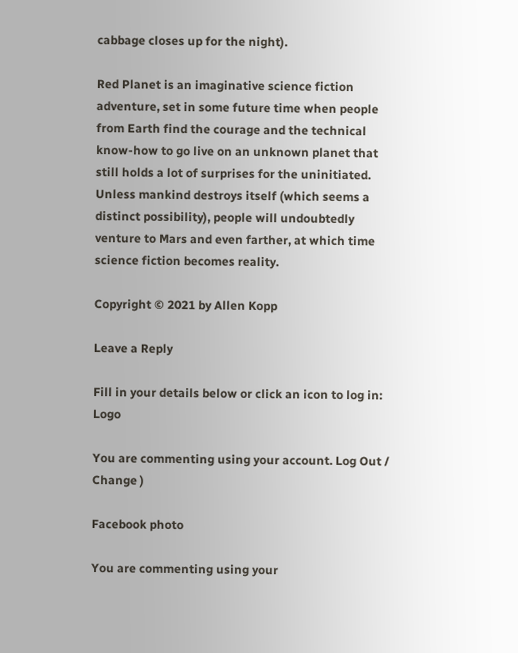cabbage closes up for the night).

Red Planet is an imaginative science fiction adventure, set in some future time when people from Earth find the courage and the technical know-how to go live on an unknown planet that still holds a lot of surprises for the uninitiated. Unless mankind destroys itself (which seems a distinct possibility), people will undoubtedly venture to Mars and even farther, at which time science fiction becomes reality.

Copyright © 2021 by Allen Kopp

Leave a Reply

Fill in your details below or click an icon to log in: Logo

You are commenting using your account. Log Out /  Change )

Facebook photo

You are commenting using your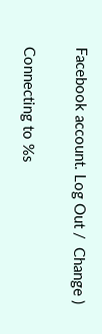Facebook account. Log Out /  Change )

Connecting to %s